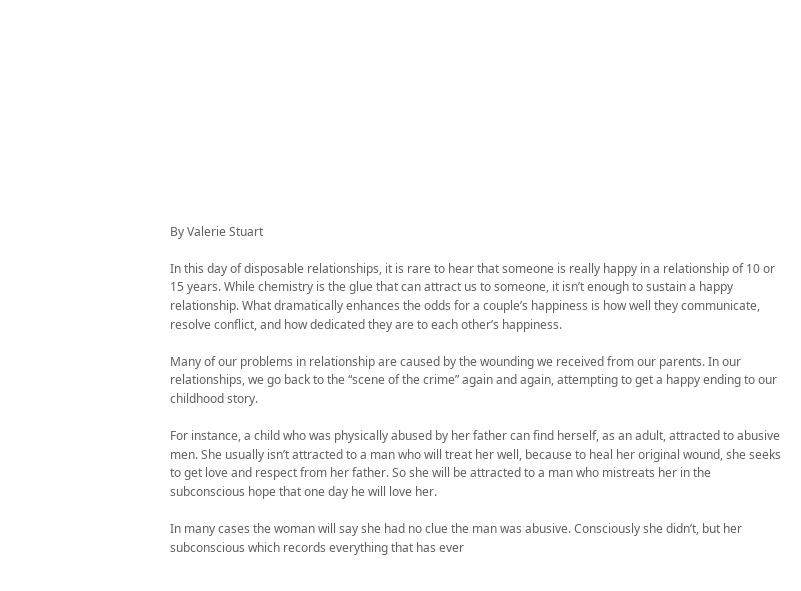By Valerie Stuart

In this day of disposable relationships, it is rare to hear that someone is really happy in a relationship of 10 or 15 years. While chemistry is the glue that can attract us to someone, it isn’t enough to sustain a happy relationship. What dramatically enhances the odds for a couple’s happiness is how well they communicate, resolve conflict, and how dedicated they are to each other’s happiness.

Many of our problems in relationship are caused by the wounding we received from our parents. In our relationships, we go back to the “scene of the crime” again and again, attempting to get a happy ending to our childhood story.

For instance, a child who was physically abused by her father can find herself, as an adult, attracted to abusive men. She usually isn’t attracted to a man who will treat her well, because to heal her original wound, she seeks to get love and respect from her father. So she will be attracted to a man who mistreats her in the subconscious hope that one day he will love her.

In many cases the woman will say she had no clue the man was abusive. Consciously she didn’t, but her subconscious which records everything that has ever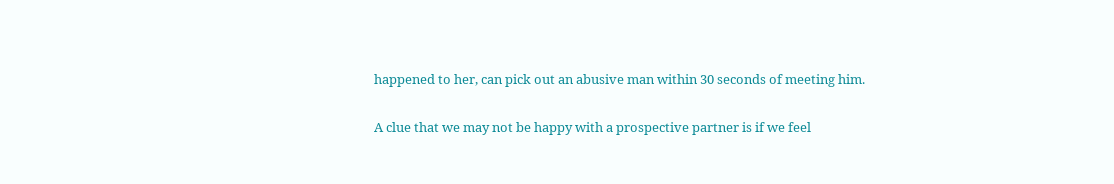happened to her, can pick out an abusive man within 30 seconds of meeting him.

A clue that we may not be happy with a prospective partner is if we feel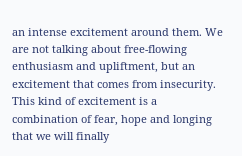an intense excitement around them. We are not talking about free-flowing enthusiasm and upliftment, but an excitement that comes from insecurity. This kind of excitement is a combination of fear, hope and longing that we will finally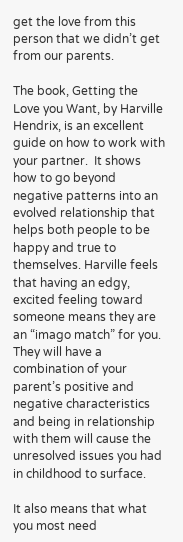get the love from this person that we didn’t get from our parents.

The book, Getting the Love you Want, by Harville Hendrix, is an excellent guide on how to work with your partner.  It shows how to go beyond negative patterns into an evolved relationship that helps both people to be happy and true to themselves. Harville feels that having an edgy, excited feeling toward someone means they are an “imago match” for you. They will have a combination of your parent’s positive and negative characteristics and being in relationship with them will cause the unresolved issues you had in childhood to surface.

It also means that what you most need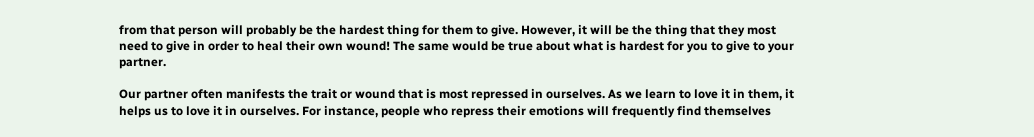from that person will probably be the hardest thing for them to give. However, it will be the thing that they most need to give in order to heal their own wound! The same would be true about what is hardest for you to give to your partner.

Our partner often manifests the trait or wound that is most repressed in ourselves. As we learn to love it in them, it helps us to love it in ourselves. For instance, people who repress their emotions will frequently find themselves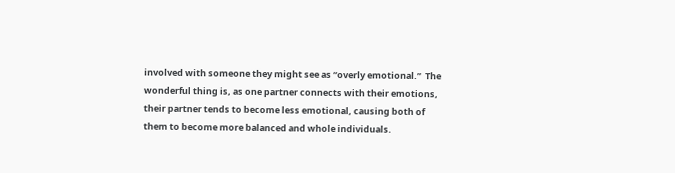involved with someone they might see as “overly emotional.”  The wonderful thing is, as one partner connects with their emotions, their partner tends to become less emotional, causing both of them to become more balanced and whole individuals.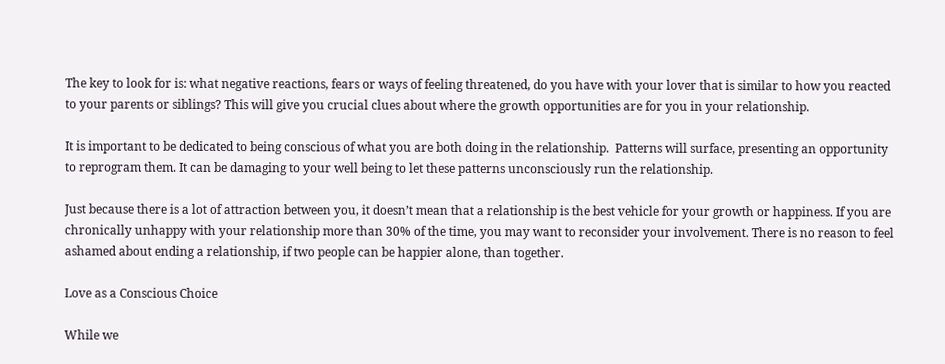The key to look for is: what negative reactions, fears or ways of feeling threatened, do you have with your lover that is similar to how you reacted to your parents or siblings? This will give you crucial clues about where the growth opportunities are for you in your relationship.

It is important to be dedicated to being conscious of what you are both doing in the relationship.  Patterns will surface, presenting an opportunity to reprogram them. It can be damaging to your well being to let these patterns unconsciously run the relationship.

Just because there is a lot of attraction between you, it doesn’t mean that a relationship is the best vehicle for your growth or happiness. If you are chronically unhappy with your relationship more than 30% of the time, you may want to reconsider your involvement. There is no reason to feel ashamed about ending a relationship, if two people can be happier alone, than together.

Love as a Conscious Choice

While we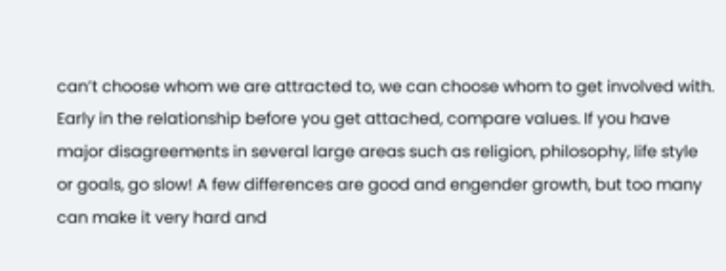can’t choose whom we are attracted to, we can choose whom to get involved with. Early in the relationship before you get attached, compare values. If you have major disagreements in several large areas such as religion, philosophy, life style or goals, go slow! A few differences are good and engender growth, but too many can make it very hard and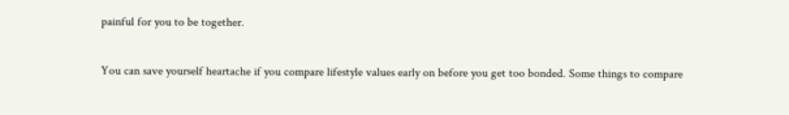painful for you to be together.

You can save yourself heartache if you compare lifestyle values early on before you get too bonded. Some things to compare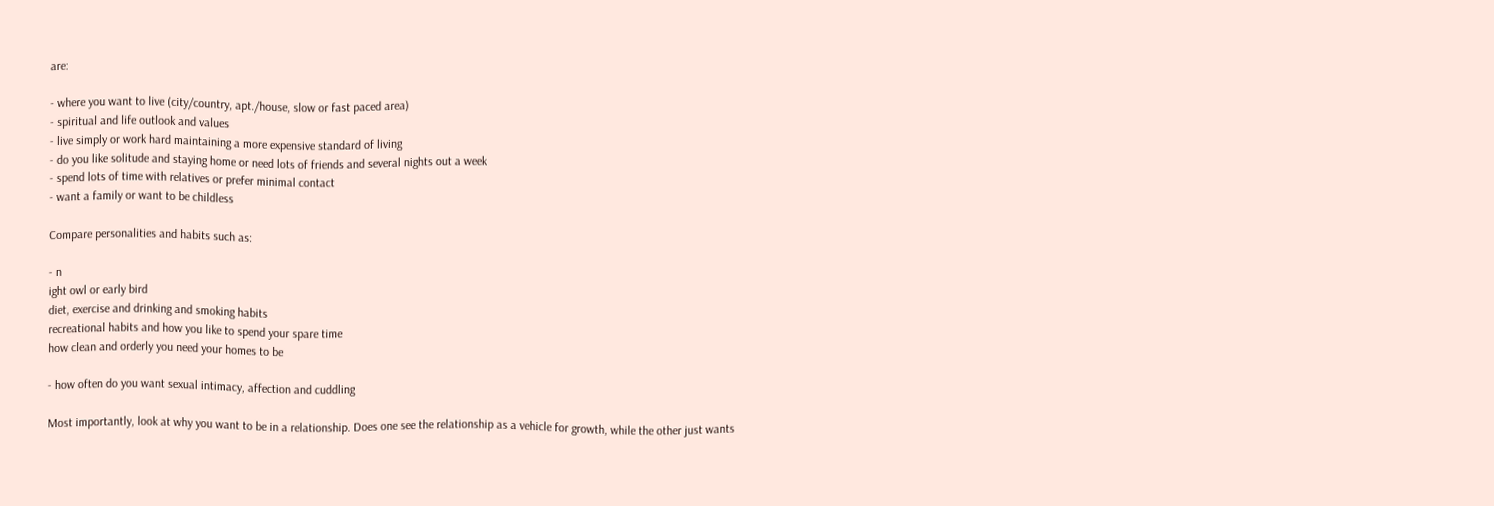are:

- where you want to live (city/country, apt./house, slow or fast paced area)
- spiritual and life outlook and values
- live simply or work hard maintaining a more expensive standard of living
- do you like solitude and staying home or need lots of friends and several nights out a week
- spend lots of time with relatives or prefer minimal contact
- want a family or want to be childless

Compare personalities and habits such as:

- n
ight owl or early bird
diet, exercise and drinking and smoking habits
recreational habits and how you like to spend your spare time
how clean and orderly you need your homes to be

- how often do you want sexual intimacy, affection and cuddling

Most importantly, look at why you want to be in a relationship. Does one see the relationship as a vehicle for growth, while the other just wants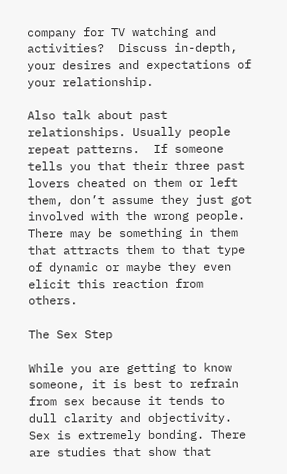company for TV watching and activities?  Discuss in-depth, your desires and expectations of your relationship.

Also talk about past relationships. Usually people repeat patterns.  If someone tells you that their three past lovers cheated on them or left them, don’t assume they just got involved with the wrong people.  There may be something in them that attracts them to that type of dynamic or maybe they even elicit this reaction from others.

The Sex Step

While you are getting to know someone, it is best to refrain from sex because it tends to dull clarity and objectivity.  Sex is extremely bonding. There are studies that show that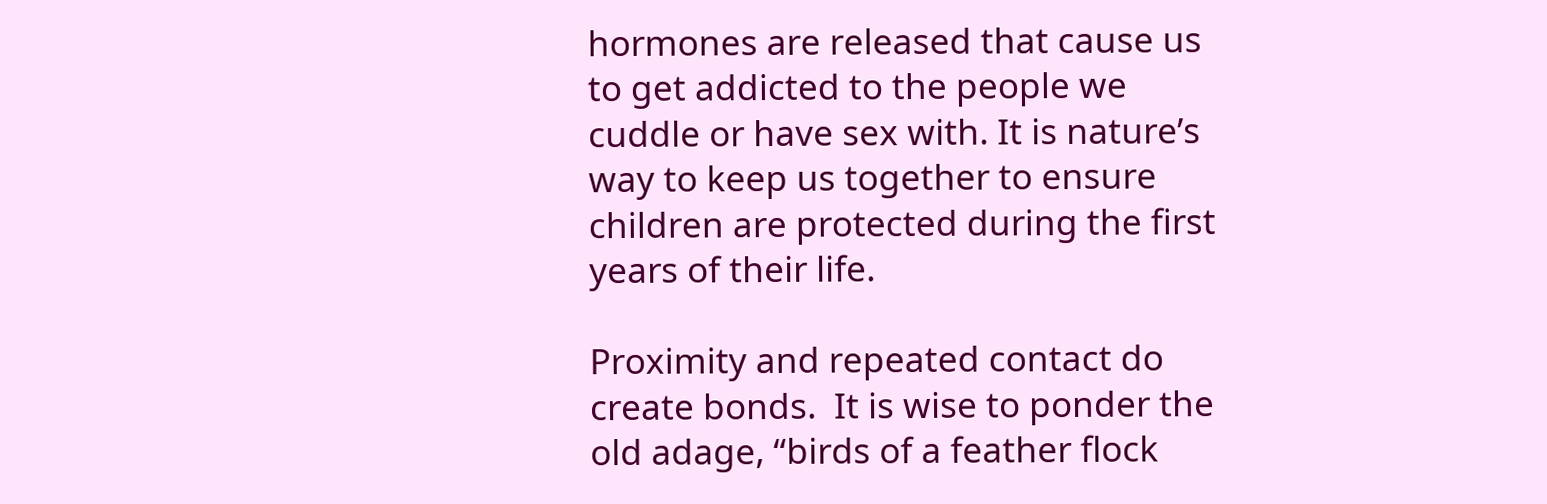hormones are released that cause us to get addicted to the people we cuddle or have sex with. It is nature’s way to keep us together to ensure children are protected during the first years of their life.

Proximity and repeated contact do create bonds.  It is wise to ponder the old adage, “birds of a feather flock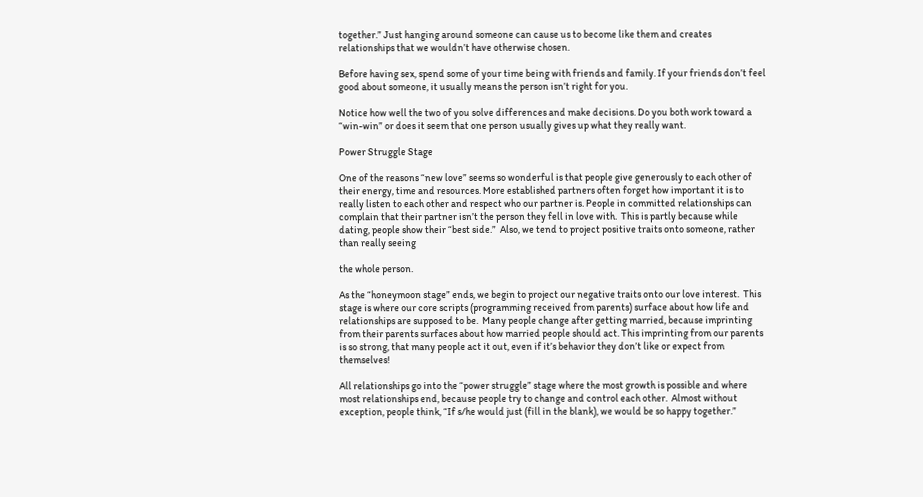together.” Just hanging around someone can cause us to become like them and creates relationships that we wouldn’t have otherwise chosen.

Before having sex, spend some of your time being with friends and family. If your friends don’t feel good about someone, it usually means the person isn’t right for you.

Notice how well the two of you solve differences and make decisions. Do you both work toward a “win-win” or does it seem that one person usually gives up what they really want.

Power Struggle Stage

One of the reasons “new love” seems so wonderful is that people give generously to each other of their energy, time and resources. More established partners often forget how important it is to really listen to each other and respect who our partner is. People in committed relationships can complain that their partner isn’t the person they fell in love with.  This is partly because while dating, people show their “best side.”  Also, we tend to project positive traits onto someone, rather than really seeing

the whole person.

As the “honeymoon stage” ends, we begin to project our negative traits onto our love interest.  This stage is where our core scripts (programming received from parents) surface about how life and relationships are supposed to be.  Many people change after getting married, because imprinting from their parents surfaces about how married people should act. This imprinting from our parents is so strong, that many people act it out, even if it’s behavior they don’t like or expect from themselves!

All relationships go into the “power struggle” stage where the most growth is possible and where most relationships end, because people try to change and control each other.  Almost without exception, people think, “If s/he would just (fill in the blank), we would be so happy together.”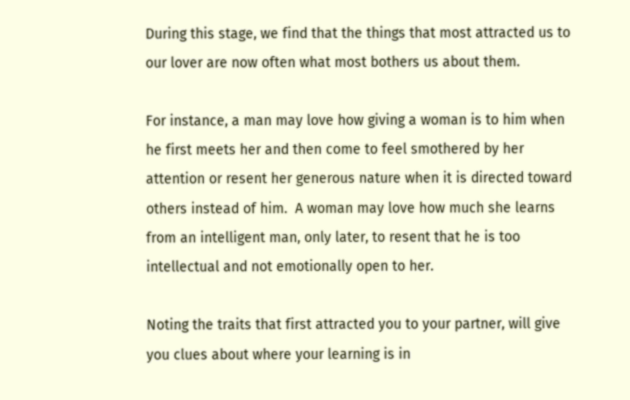During this stage, we find that the things that most attracted us to our lover are now often what most bothers us about them.

For instance, a man may love how giving a woman is to him when he first meets her and then come to feel smothered by her attention or resent her generous nature when it is directed toward others instead of him.  A woman may love how much she learns from an intelligent man, only later, to resent that he is too intellectual and not emotionally open to her.

Noting the traits that first attracted you to your partner, will give you clues about where your learning is in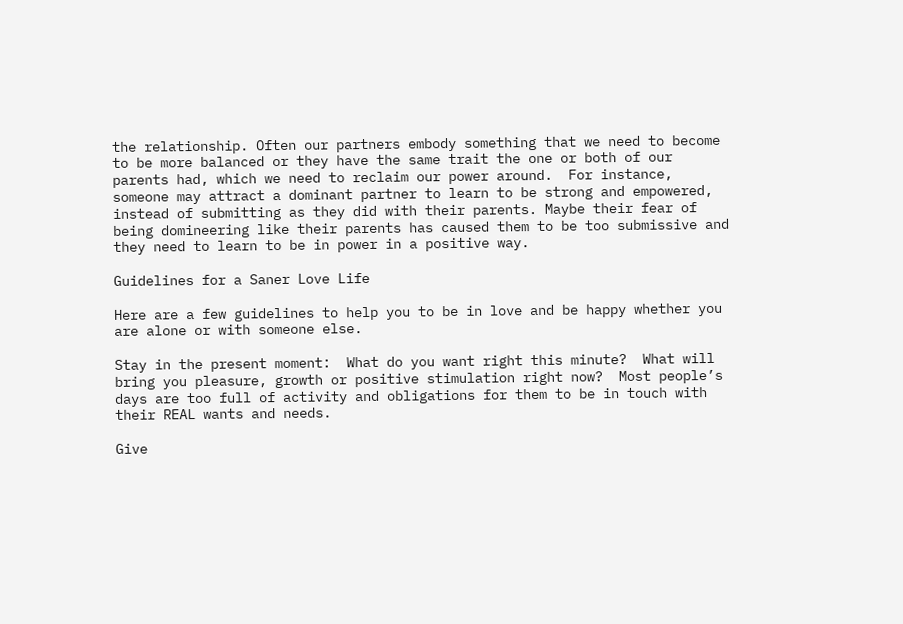the relationship. Often our partners embody something that we need to become to be more balanced or they have the same trait the one or both of our parents had, which we need to reclaim our power around.  For instance, someone may attract a dominant partner to learn to be strong and empowered, instead of submitting as they did with their parents. Maybe their fear of being domineering like their parents has caused them to be too submissive and they need to learn to be in power in a positive way.

Guidelines for a Saner Love Life

Here are a few guidelines to help you to be in love and be happy whether you are alone or with someone else.

Stay in the present moment:  What do you want right this minute?  What will bring you pleasure, growth or positive stimulation right now?  Most people’s days are too full of activity and obligations for them to be in touch with their REAL wants and needs.

Give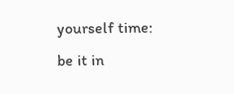yourself time: be it in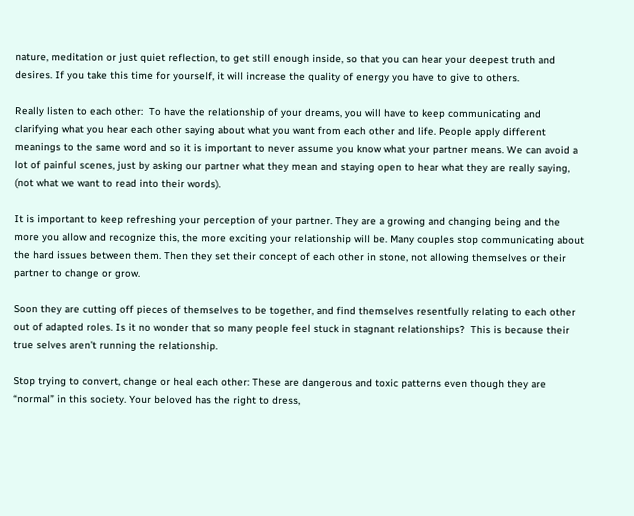nature, meditation or just quiet reflection, to get still enough inside, so that you can hear your deepest truth and desires. If you take this time for yourself, it will increase the quality of energy you have to give to others.

Really listen to each other:  To have the relationship of your dreams, you will have to keep communicating and clarifying what you hear each other saying about what you want from each other and life. People apply different meanings to the same word and so it is important to never assume you know what your partner means. We can avoid a lot of painful scenes, just by asking our partner what they mean and staying open to hear what they are really saying, (not what we want to read into their words).

It is important to keep refreshing your perception of your partner. They are a growing and changing being and the more you allow and recognize this, the more exciting your relationship will be. Many couples stop communicating about the hard issues between them. Then they set their concept of each other in stone, not allowing themselves or their partner to change or grow.

Soon they are cutting off pieces of themselves to be together, and find themselves resentfully relating to each other out of adapted roles. Is it no wonder that so many people feel stuck in stagnant relationships?  This is because their true selves aren’t running the relationship.

Stop trying to convert, change or heal each other: These are dangerous and toxic patterns even though they are “normal” in this society. Your beloved has the right to dress,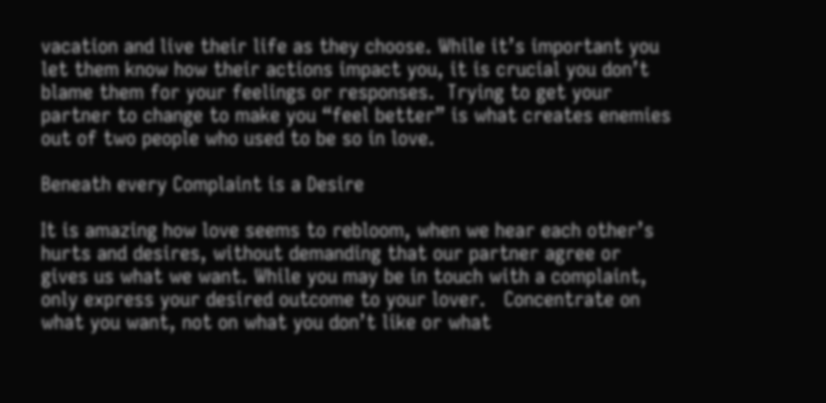vacation and live their life as they choose. While it’s important you let them know how their actions impact you, it is crucial you don’t blame them for your feelings or responses.  Trying to get your partner to change to make you “feel better” is what creates enemies out of two people who used to be so in love.

Beneath every Complaint is a Desire

It is amazing how love seems to rebloom, when we hear each other’s hurts and desires, without demanding that our partner agree or gives us what we want. While you may be in touch with a complaint, only express your desired outcome to your lover.   Concentrate on what you want, not on what you don’t like or what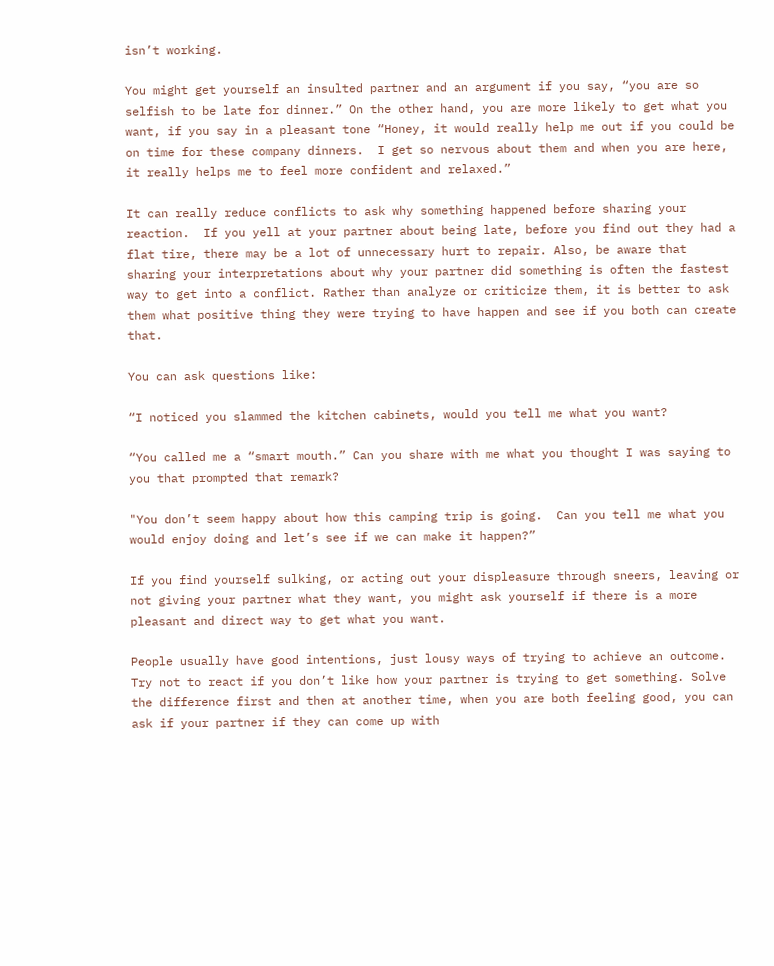isn’t working.

You might get yourself an insulted partner and an argument if you say, “you are so selfish to be late for dinner.” On the other hand, you are more likely to get what you want, if you say in a pleasant tone “Honey, it would really help me out if you could be on time for these company dinners.  I get so nervous about them and when you are here, it really helps me to feel more confident and relaxed.”

It can really reduce conflicts to ask why something happened before sharing your reaction.  If you yell at your partner about being late, before you find out they had a flat tire, there may be a lot of unnecessary hurt to repair. Also, be aware that sharing your interpretations about why your partner did something is often the fastest way to get into a conflict. Rather than analyze or criticize them, it is better to ask them what positive thing they were trying to have happen and see if you both can create that.

You can ask questions like:

“I noticed you slammed the kitchen cabinets, would you tell me what you want?

“You called me a “smart mouth.” Can you share with me what you thought I was saying to you that prompted that remark?

"You don’t seem happy about how this camping trip is going.  Can you tell me what you would enjoy doing and let’s see if we can make it happen?”

If you find yourself sulking, or acting out your displeasure through sneers, leaving or not giving your partner what they want, you might ask yourself if there is a more pleasant and direct way to get what you want.

People usually have good intentions, just lousy ways of trying to achieve an outcome. Try not to react if you don’t like how your partner is trying to get something. Solve the difference first and then at another time, when you are both feeling good, you can ask if your partner if they can come up with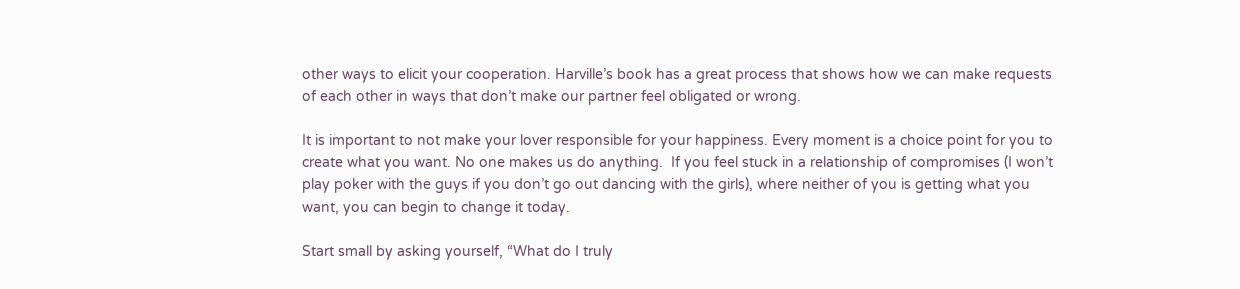other ways to elicit your cooperation. Harville’s book has a great process that shows how we can make requests of each other in ways that don’t make our partner feel obligated or wrong.

It is important to not make your lover responsible for your happiness. Every moment is a choice point for you to create what you want. No one makes us do anything.  If you feel stuck in a relationship of compromises (I won’t play poker with the guys if you don’t go out dancing with the girls), where neither of you is getting what you want, you can begin to change it today.

Start small by asking yourself, “What do I truly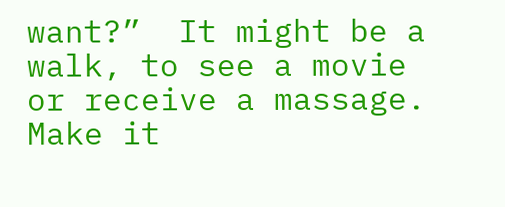want?”  It might be a walk, to see a movie or receive a massage. Make it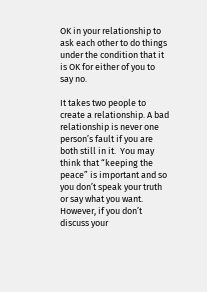OK in your relationship to ask each other to do things under the condition that it is OK for either of you to say no.

It takes two people to create a relationship. A bad relationship is never one person’s fault if you are both still in it.  You may think that “keeping the peace” is important and so you don’t speak your truth or say what you want. However, if you don’t discuss your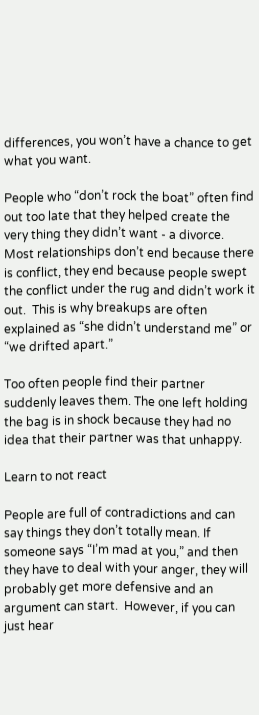differences, you won’t have a chance to get what you want.

People who “don’t rock the boat” often find out too late that they helped create the very thing they didn’t want - a divorce.  Most relationships don’t end because there is conflict, they end because people swept the conflict under the rug and didn’t work it out.  This is why breakups are often explained as “she didn’t understand me” or “we drifted apart.”

Too often people find their partner suddenly leaves them. The one left holding the bag is in shock because they had no idea that their partner was that unhappy.

Learn to not react

People are full of contradictions and can say things they don’t totally mean. If someone says “I’m mad at you,” and then they have to deal with your anger, they will probably get more defensive and an argument can start.  However, if you can just hear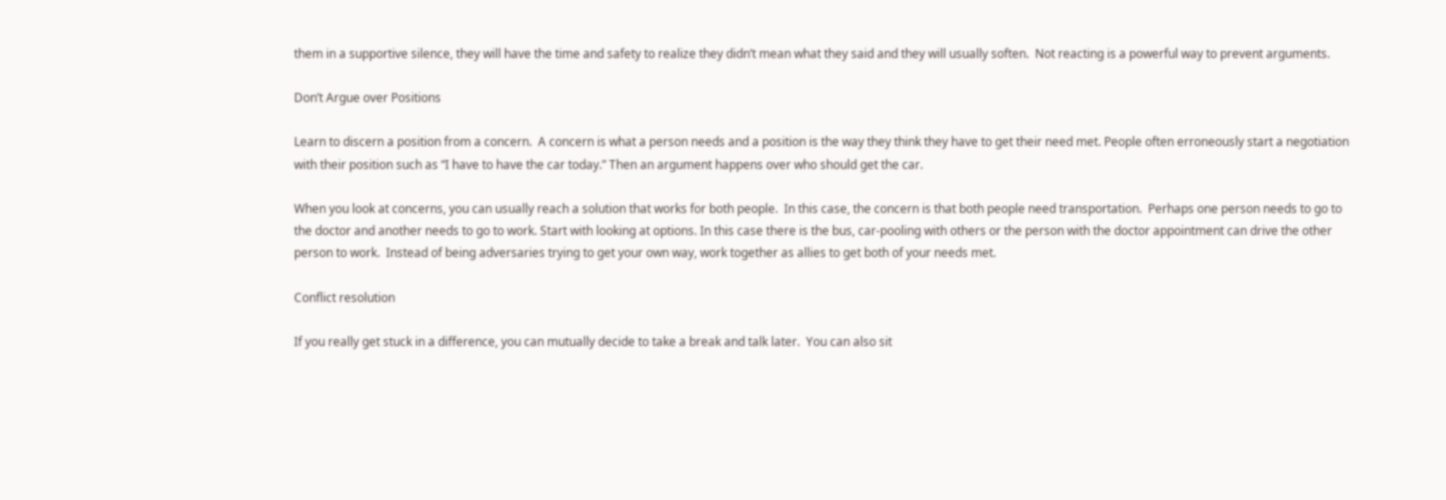them in a supportive silence, they will have the time and safety to realize they didn’t mean what they said and they will usually soften.  Not reacting is a powerful way to prevent arguments.

Don’t Argue over Positions

Learn to discern a position from a concern.  A concern is what a person needs and a position is the way they think they have to get their need met. People often erroneously start a negotiation with their position such as “I have to have the car today.” Then an argument happens over who should get the car.

When you look at concerns, you can usually reach a solution that works for both people.  In this case, the concern is that both people need transportation.  Perhaps one person needs to go to the doctor and another needs to go to work. Start with looking at options. In this case there is the bus, car-pooling with others or the person with the doctor appointment can drive the other person to work.  Instead of being adversaries trying to get your own way, work together as allies to get both of your needs met.

Conflict resolution

If you really get stuck in a difference, you can mutually decide to take a break and talk later.  You can also sit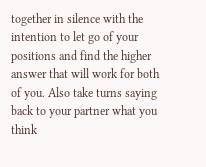together in silence with the intention to let go of your positions and find the higher answer that will work for both of you. Also take turns saying back to your partner what you think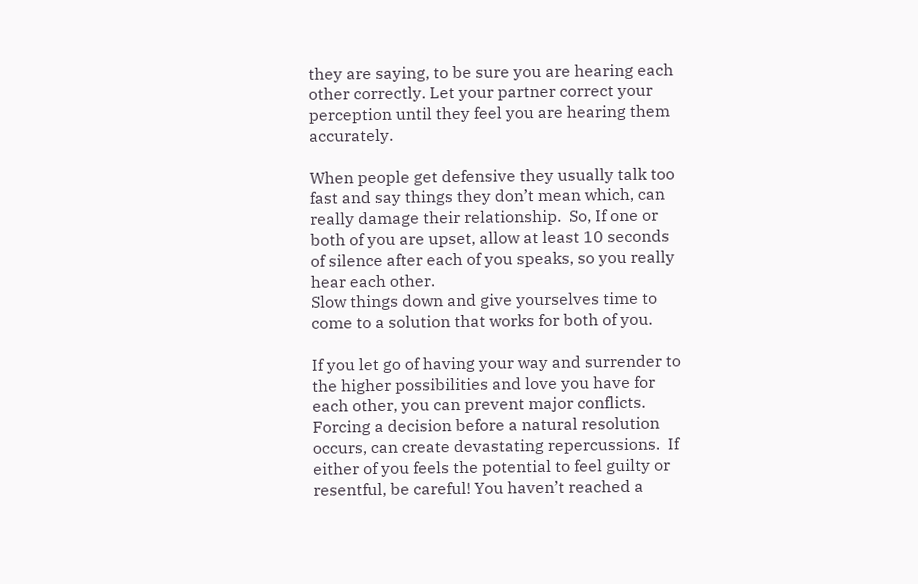they are saying, to be sure you are hearing each other correctly. Let your partner correct your perception until they feel you are hearing them accurately.

When people get defensive they usually talk too fast and say things they don’t mean which, can really damage their relationship.  So, If one or both of you are upset, allow at least 10 seconds of silence after each of you speaks, so you really hear each other.
Slow things down and give yourselves time to come to a solution that works for both of you.

If you let go of having your way and surrender to the higher possibilities and love you have for each other, you can prevent major conflicts. Forcing a decision before a natural resolution occurs, can create devastating repercussions.  If either of you feels the potential to feel guilty or resentful, be careful! You haven’t reached a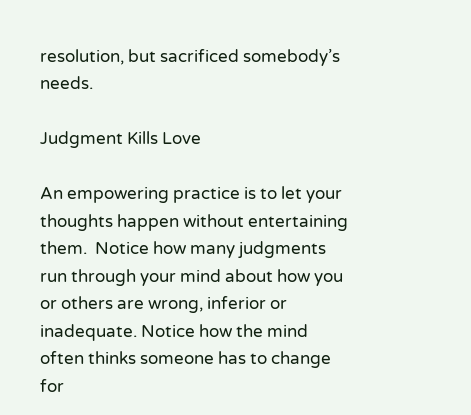resolution, but sacrificed somebody’s needs.

Judgment Kills Love

An empowering practice is to let your thoughts happen without entertaining them.  Notice how many judgments run through your mind about how you or others are wrong, inferior or inadequate. Notice how the mind often thinks someone has to change for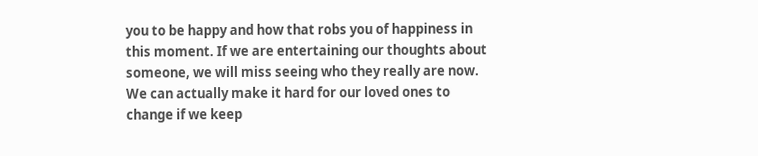you to be happy and how that robs you of happiness in this moment. If we are entertaining our thoughts about someone, we will miss seeing who they really are now. We can actually make it hard for our loved ones to change if we keep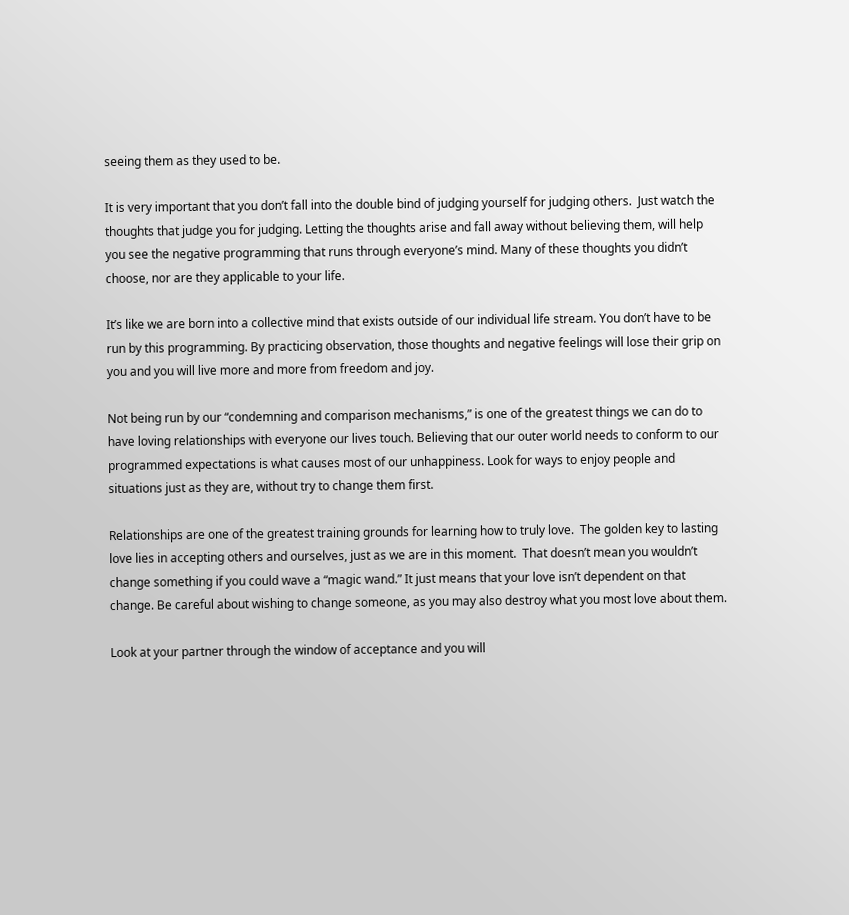seeing them as they used to be.

It is very important that you don’t fall into the double bind of judging yourself for judging others.  Just watch the thoughts that judge you for judging. Letting the thoughts arise and fall away without believing them, will help you see the negative programming that runs through everyone’s mind. Many of these thoughts you didn’t choose, nor are they applicable to your life.

It’s like we are born into a collective mind that exists outside of our individual life stream. You don’t have to be run by this programming. By practicing observation, those thoughts and negative feelings will lose their grip on you and you will live more and more from freedom and joy.

Not being run by our “condemning and comparison mechanisms,” is one of the greatest things we can do to have loving relationships with everyone our lives touch. Believing that our outer world needs to conform to our programmed expectations is what causes most of our unhappiness. Look for ways to enjoy people and situations just as they are, without try to change them first.

Relationships are one of the greatest training grounds for learning how to truly love.  The golden key to lasting love lies in accepting others and ourselves, just as we are in this moment.  That doesn’t mean you wouldn’t change something if you could wave a “magic wand.” It just means that your love isn’t dependent on that change. Be careful about wishing to change someone, as you may also destroy what you most love about them.

Look at your partner through the window of acceptance and you will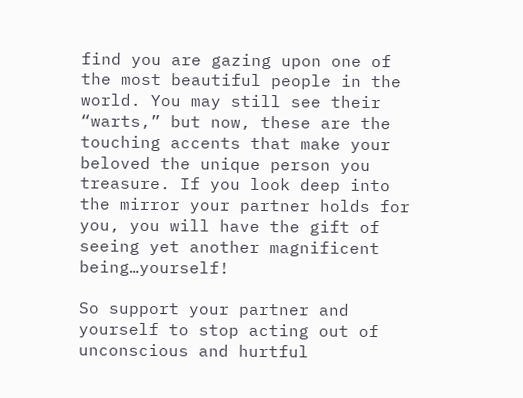find you are gazing upon one of the most beautiful people in the world. You may still see their “warts,” but now, these are the touching accents that make your beloved the unique person you treasure. If you look deep into the mirror your partner holds for you, you will have the gift of seeing yet another magnificent being…yourself!

So support your partner and yourself to stop acting out of unconscious and hurtful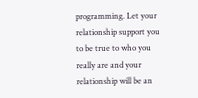programming. Let your relationship support you to be true to who you really are and your relationship will be an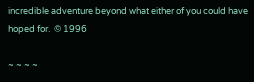incredible adventure beyond what either of you could have hoped for.  © 1996

~ ~ ~ ~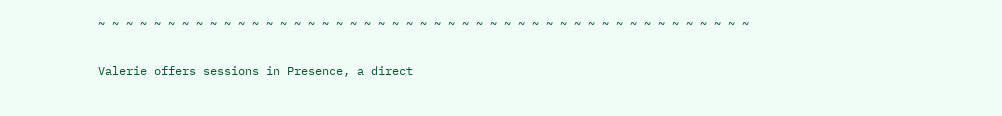~ ~ ~ ~ ~ ~ ~ ~ ~ ~ ~ ~ ~ ~ ~ ~ ~ ~ ~ ~ ~ ~ ~ ~ ~ ~ ~ ~ ~ ~ ~ ~ ~ ~ ~ ~ ~ ~ ~ ~ ~ ~ ~ ~ ~ ~ ~

Valerie offers sessions in Presence, a direct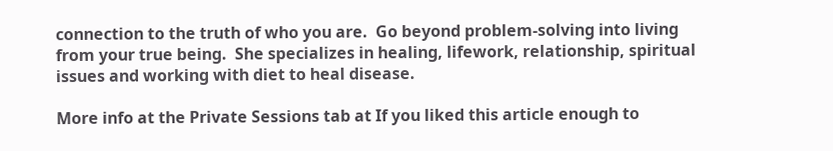connection to the truth of who you are.  Go beyond problem-solving into living from your true being.  She specializes in healing, lifework, relationship, spiritual issues and working with diet to heal disease.

More info at the Private Sessions tab at If you liked this article enough to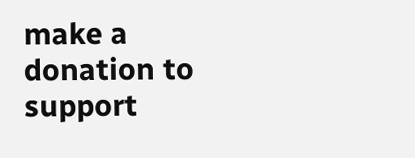make a donation to support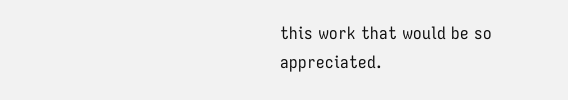this work that would be so appreciated.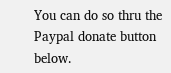You can do so thru the Paypal donate button below.